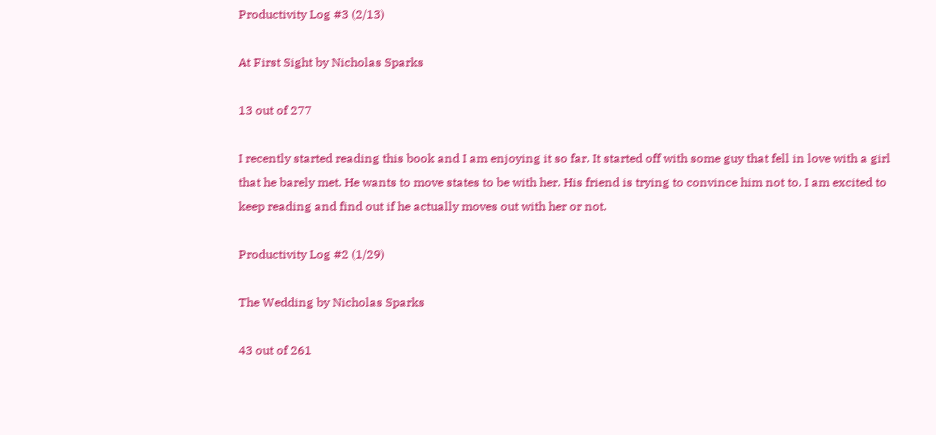Productivity Log #3 (2/13)

At First Sight by Nicholas Sparks

13 out of 277

I recently started reading this book and I am enjoying it so far. It started off with some guy that fell in love with a girl that he barely met. He wants to move states to be with her. His friend is trying to convince him not to. I am excited to keep reading and find out if he actually moves out with her or not.

Productivity Log #2 (1/29)

The Wedding by Nicholas Sparks

43 out of 261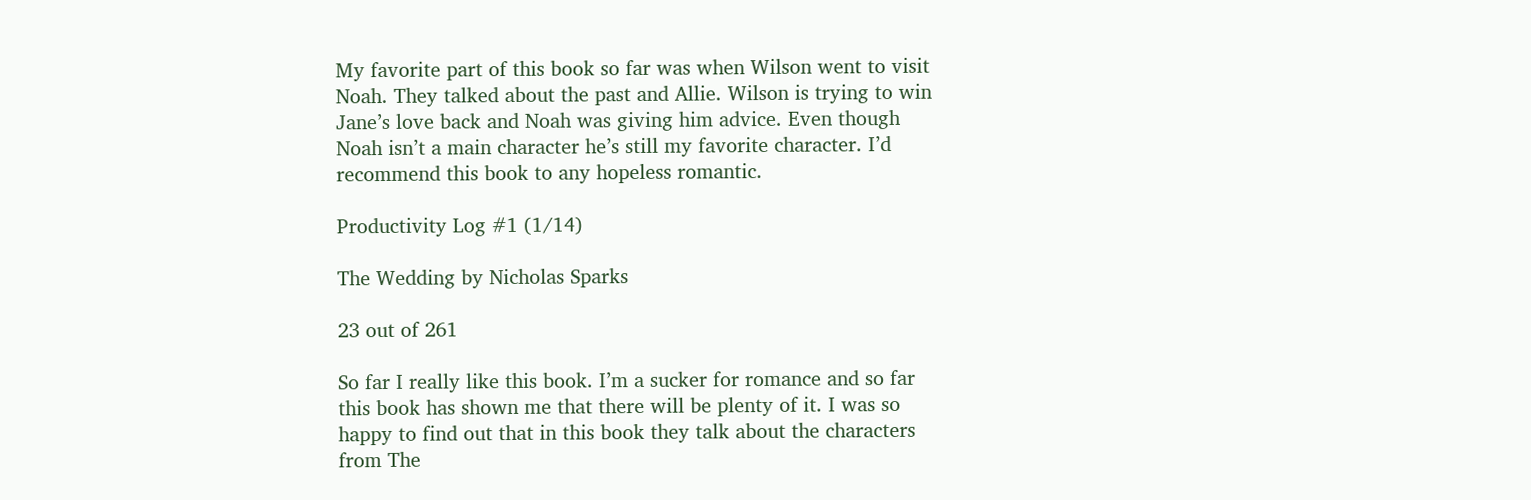My favorite part of this book so far was when Wilson went to visit Noah. They talked about the past and Allie. Wilson is trying to win Jane’s love back and Noah was giving him advice. Even though Noah isn’t a main character he’s still my favorite character. I’d recommend this book to any hopeless romantic.

Productivity Log #1 (1/14)

The Wedding by Nicholas Sparks

23 out of 261

So far I really like this book. I’m a sucker for romance and so far this book has shown me that there will be plenty of it. I was so happy to find out that in this book they talk about the characters from The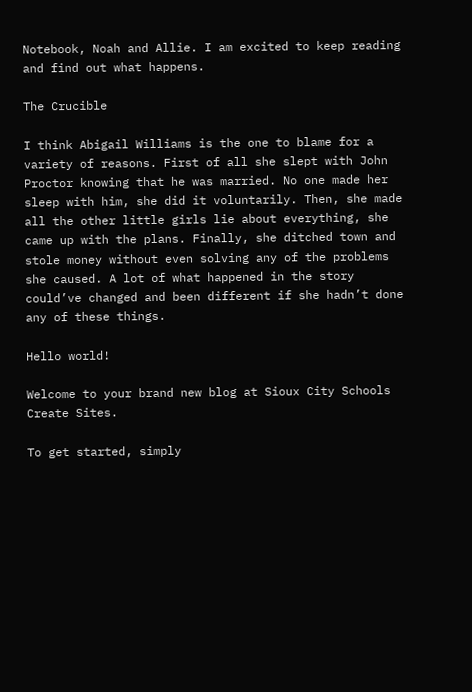Notebook, Noah and Allie. I am excited to keep reading and find out what happens.

The Crucible

I think Abigail Williams is the one to blame for a variety of reasons. First of all she slept with John Proctor knowing that he was married. No one made her sleep with him, she did it voluntarily. Then, she made all the other little girls lie about everything, she came up with the plans. Finally, she ditched town and stole money without even solving any of the problems she caused. A lot of what happened in the story could’ve changed and been different if she hadn’t done any of these things.

Hello world!

Welcome to your brand new blog at Sioux City Schools Create Sites.

To get started, simply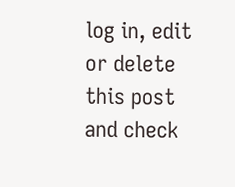log in, edit or delete this post and check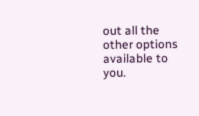out all the other options available to you.